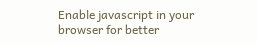Enable javascript in your browser for better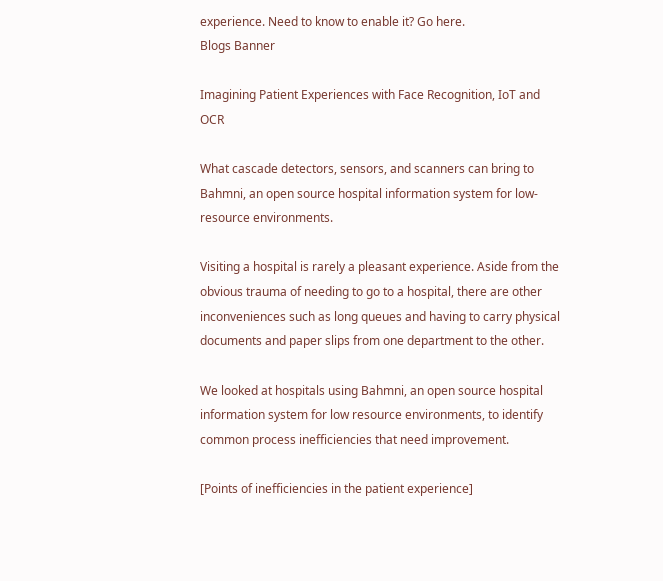experience. Need to know to enable it? Go here.
Blogs Banner

Imagining Patient Experiences with Face Recognition, IoT and OCR

What cascade detectors, sensors, and scanners can bring to Bahmni, an open source hospital information system for low-resource environments.

Visiting a hospital is rarely a pleasant experience. Aside from the obvious trauma of needing to go to a hospital, there are other inconveniences such as long queues and having to carry physical documents and paper slips from one department to the other.

We looked at hospitals using Bahmni, an open source hospital information system for low resource environments, to identify common process inefficiencies that need improvement.

[Points of inefficiencies in the patient experience]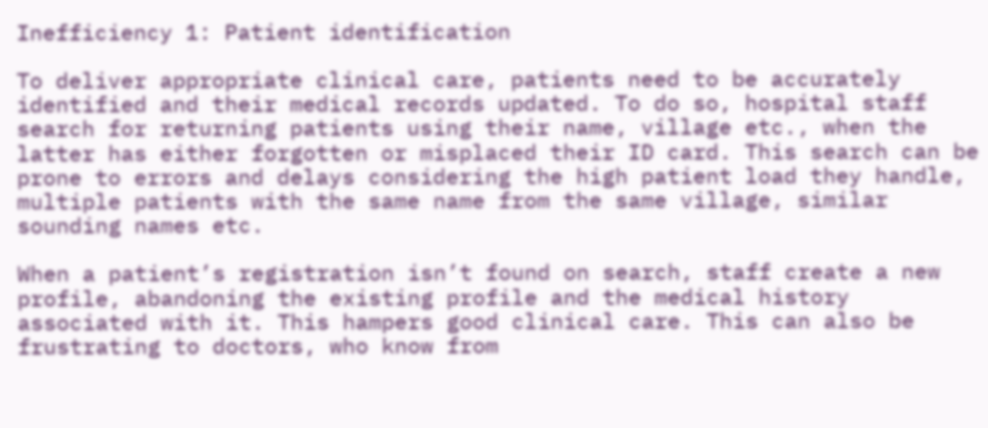Inefficiency 1: Patient identification

To deliver appropriate clinical care, patients need to be accurately identified and their medical records updated. To do so, hospital staff search for returning patients using their name, village etc., when the latter has either forgotten or misplaced their ID card. This search can be prone to errors and delays considering the high patient load they handle, multiple patients with the same name from the same village, similar sounding names etc.

When a patient’s registration isn’t found on search, staff create a new profile, abandoning the existing profile and the medical history associated with it. This hampers good clinical care. This can also be frustrating to doctors, who know from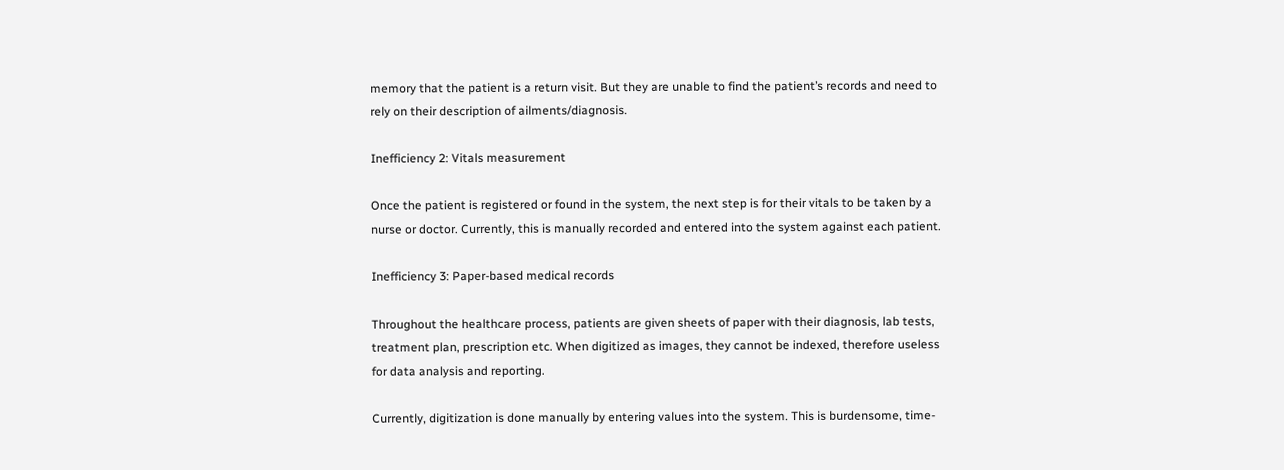memory that the patient is a return visit. But they are unable to find the patient’s records and need to rely on their description of ailments/diagnosis.

Inefficiency 2: Vitals measurement

Once the patient is registered or found in the system, the next step is for their vitals to be taken by a nurse or doctor. Currently, this is manually recorded and entered into the system against each patient.

Inefficiency 3: Paper-based medical records

Throughout the healthcare process, patients are given sheets of paper with their diagnosis, lab tests, treatment plan, prescription etc. When digitized as images, they cannot be indexed, therefore useless for data analysis and reporting.

Currently, digitization is done manually by entering values into the system. This is burdensome, time-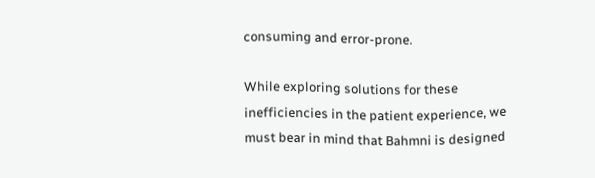consuming and error-prone.

While exploring solutions for these inefficiencies in the patient experience, we must bear in mind that Bahmni is designed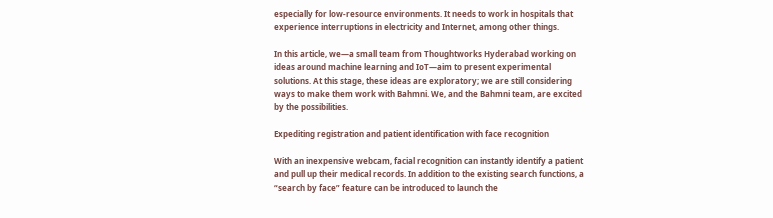especially for low-resource environments. It needs to work in hospitals that experience interruptions in electricity and Internet, among other things.

In this article, we—a small team from Thoughtworks Hyderabad working on ideas around machine learning and IoT—aim to present experimental solutions. At this stage, these ideas are exploratory; we are still considering ways to make them work with Bahmni. We, and the Bahmni team, are excited by the possibilities.

Expediting registration and patient identification with face recognition

With an inexpensive webcam, facial recognition can instantly identify a patient and pull up their medical records. In addition to the existing search functions, a “search by face” feature can be introduced to launch the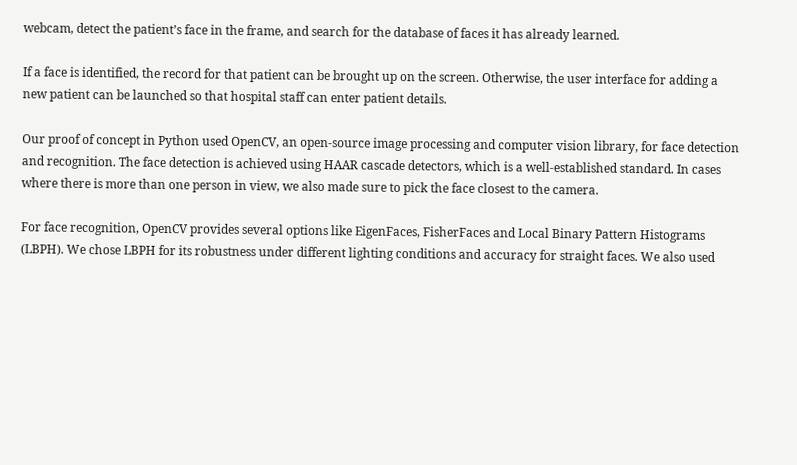webcam, detect the patient’s face in the frame, and search for the database of faces it has already learned.

If a face is identified, the record for that patient can be brought up on the screen. Otherwise, the user interface for adding a new patient can be launched so that hospital staff can enter patient details.

Our proof of concept in Python used OpenCV, an open-source image processing and computer vision library, for face detection and recognition. The face detection is achieved using HAAR cascade detectors, which is a well-established standard. In cases where there is more than one person in view, we also made sure to pick the face closest to the camera.

For face recognition, OpenCV provides several options like EigenFaces, FisherFaces and Local Binary Pattern Histograms (LBPH). We chose LBPH for its robustness under different lighting conditions and accuracy for straight faces. We also used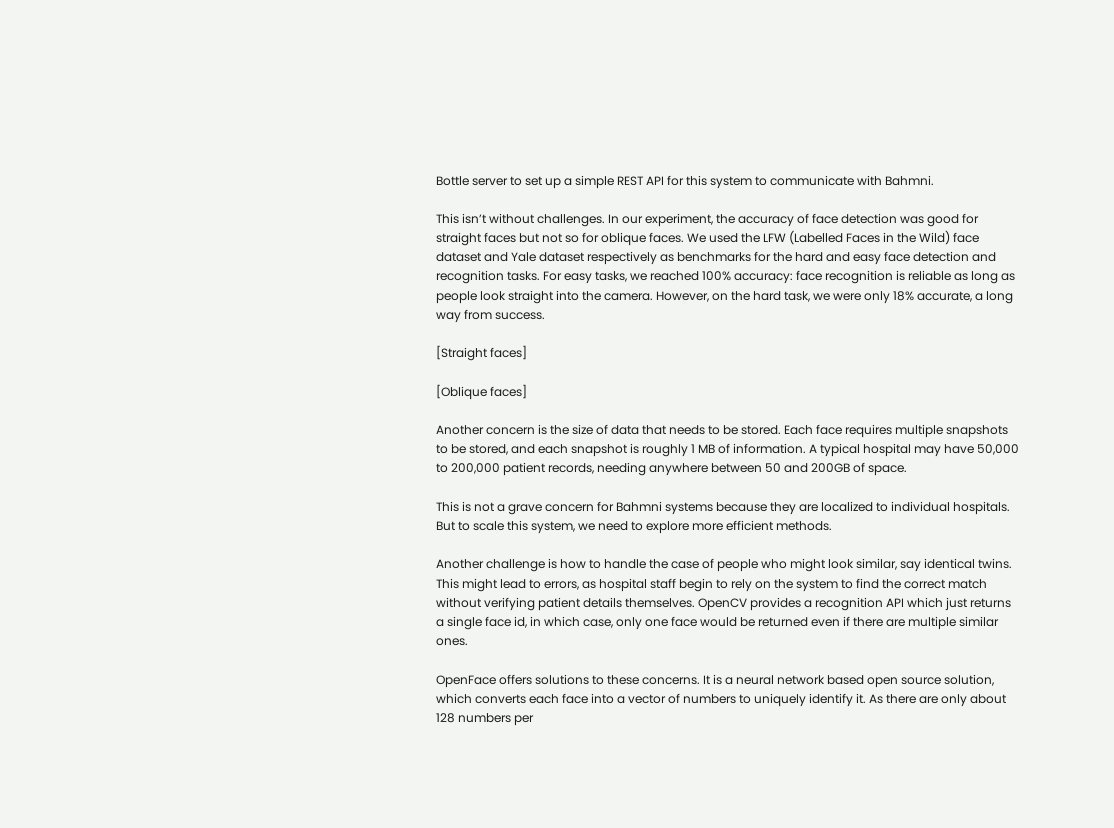Bottle server to set up a simple REST API for this system to communicate with Bahmni.

This isn’t without challenges. In our experiment, the accuracy of face detection was good for straight faces but not so for oblique faces. We used the LFW (Labelled Faces in the Wild) face dataset and Yale dataset respectively as benchmarks for the hard and easy face detection and recognition tasks. For easy tasks, we reached 100% accuracy: face recognition is reliable as long as people look straight into the camera. However, on the hard task, we were only 18% accurate, a long way from success.

[Straight faces]

[Oblique faces]

Another concern is the size of data that needs to be stored. Each face requires multiple snapshots to be stored, and each snapshot is roughly 1 MB of information. A typical hospital may have 50,000 to 200,000 patient records, needing anywhere between 50 and 200GB of space.

This is not a grave concern for Bahmni systems because they are localized to individual hospitals. But to scale this system, we need to explore more efficient methods.

Another challenge is how to handle the case of people who might look similar, say identical twins. This might lead to errors, as hospital staff begin to rely on the system to find the correct match without verifying patient details themselves. OpenCV provides a recognition API which just returns a single face id, in which case, only one face would be returned even if there are multiple similar ones.

OpenFace offers solutions to these concerns. It is a neural network based open source solution, which converts each face into a vector of numbers to uniquely identify it. As there are only about 128 numbers per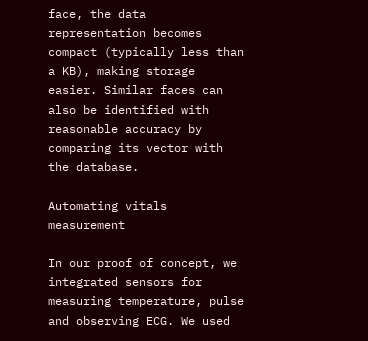face, the data representation becomes compact (typically less than a KB), making storage easier. Similar faces can also be identified with reasonable accuracy by comparing its vector with the database.

Automating vitals measurement

In our proof of concept, we integrated sensors for measuring temperature, pulse and observing ECG. We used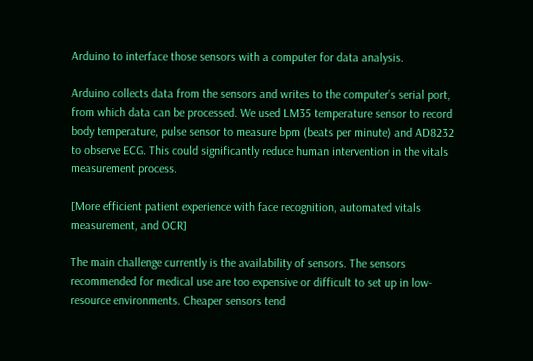Arduino to interface those sensors with a computer for data analysis.

Arduino collects data from the sensors and writes to the computer’s serial port, from which data can be processed. We used LM35 temperature sensor to record body temperature, pulse sensor to measure bpm (beats per minute) and AD8232 to observe ECG. This could significantly reduce human intervention in the vitals measurement process.

[More efficient patient experience with face recognition, automated vitals measurement, and OCR]

The main challenge currently is the availability of sensors. The sensors recommended for medical use are too expensive or difficult to set up in low-resource environments. Cheaper sensors tend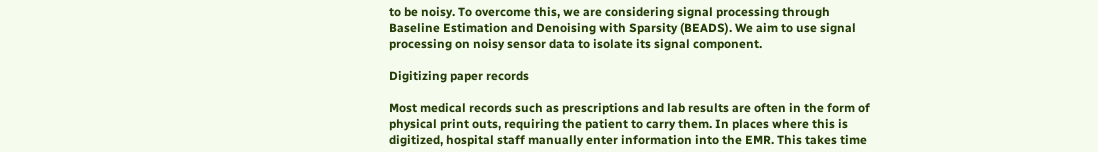to be noisy. To overcome this, we are considering signal processing through Baseline Estimation and Denoising with Sparsity (BEADS). We aim to use signal processing on noisy sensor data to isolate its signal component.

Digitizing paper records

Most medical records such as prescriptions and lab results are often in the form of physical print outs, requiring the patient to carry them. In places where this is digitized, hospital staff manually enter information into the EMR. This takes time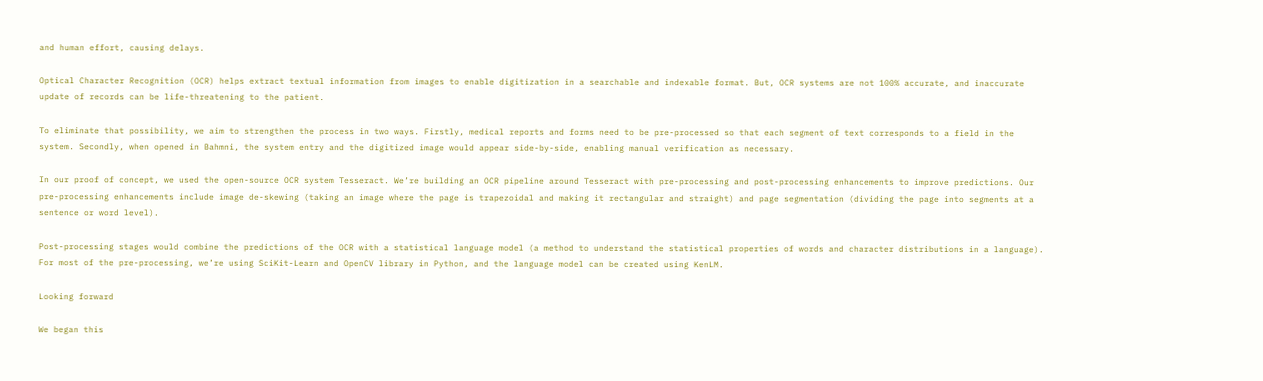and human effort, causing delays.

Optical Character Recognition (OCR) helps extract textual information from images to enable digitization in a searchable and indexable format. But, OCR systems are not 100% accurate, and inaccurate update of records can be life-threatening to the patient.

To eliminate that possibility, we aim to strengthen the process in two ways. Firstly, medical reports and forms need to be pre-processed so that each segment of text corresponds to a field in the system. Secondly, when opened in Bahmni, the system entry and the digitized image would appear side-by-side, enabling manual verification as necessary.

In our proof of concept, we used the open-source OCR system Tesseract. We’re building an OCR pipeline around Tesseract with pre-processing and post-processing enhancements to improve predictions. Our pre-processing enhancements include image de-skewing (taking an image where the page is trapezoidal and making it rectangular and straight) and page segmentation (dividing the page into segments at a sentence or word level).

Post-processing stages would combine the predictions of the OCR with a statistical language model (a method to understand the statistical properties of words and character distributions in a language). For most of the pre-processing, we’re using SciKit-Learn and OpenCV library in Python, and the language model can be created using KenLM.

Looking forward

We began this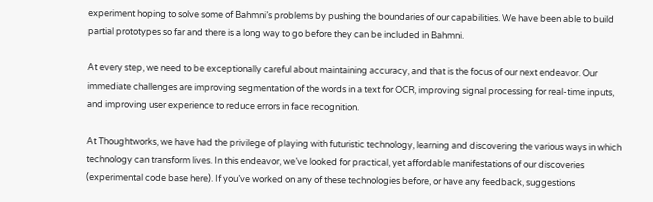experiment hoping to solve some of Bahmni’s problems by pushing the boundaries of our capabilities. We have been able to build partial prototypes so far and there is a long way to go before they can be included in Bahmni.

At every step, we need to be exceptionally careful about maintaining accuracy, and that is the focus of our next endeavor. Our immediate challenges are improving segmentation of the words in a text for OCR, improving signal processing for real-time inputs, and improving user experience to reduce errors in face recognition.

At Thoughtworks, we have had the privilege of playing with futuristic technology, learning and discovering the various ways in which technology can transform lives. In this endeavor, we’ve looked for practical, yet affordable manifestations of our discoveries (experimental code base here). If you’ve worked on any of these technologies before, or have any feedback, suggestions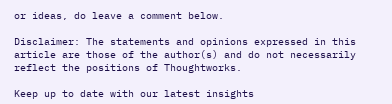or ideas, do leave a comment below.

Disclaimer: The statements and opinions expressed in this article are those of the author(s) and do not necessarily reflect the positions of Thoughtworks.

Keep up to date with our latest insights